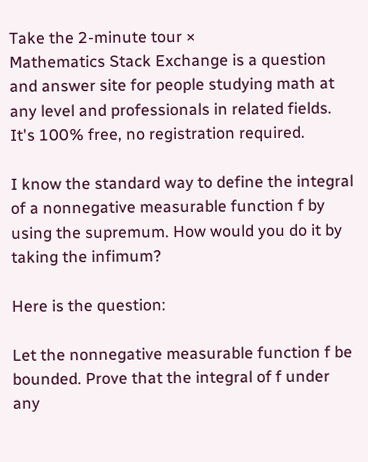Take the 2-minute tour ×
Mathematics Stack Exchange is a question and answer site for people studying math at any level and professionals in related fields. It's 100% free, no registration required.

I know the standard way to define the integral of a nonnegative measurable function f by using the supremum. How would you do it by taking the infimum?

Here is the question:

Let the nonnegative measurable function f be bounded. Prove that the integral of f under any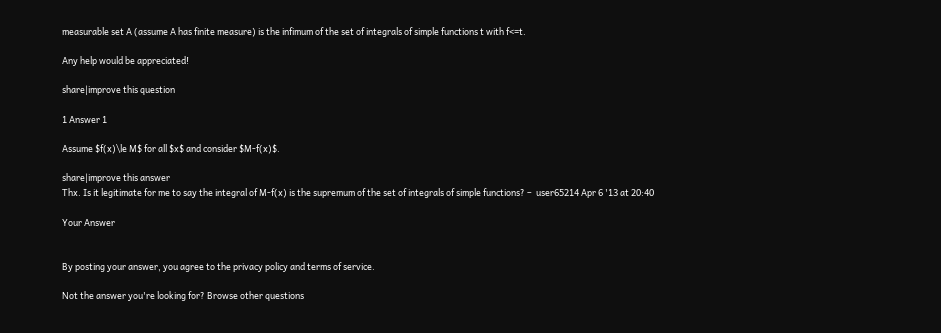measurable set A (assume A has finite measure) is the infimum of the set of integrals of simple functions t with f<=t.

Any help would be appreciated!

share|improve this question

1 Answer 1

Assume $f(x)\le M$ for all $x$ and consider $M-f(x)$.

share|improve this answer
Thx. Is it legitimate for me to say the integral of M-f(x) is the supremum of the set of integrals of simple functions? –  user65214 Apr 6 '13 at 20:40

Your Answer


By posting your answer, you agree to the privacy policy and terms of service.

Not the answer you're looking for? Browse other questions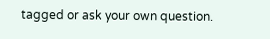tagged or ask your own question.